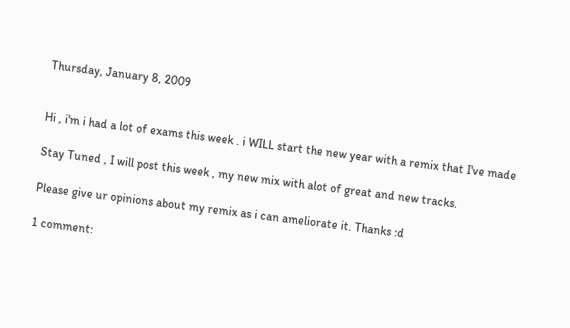Thursday, January 8, 2009


Hi , i'm i had a lot of exams this week . i WILL start the new year with a remix that I've made

Stay Tuned , I will post this week , my new mix with alot of great and new tracks.

Please give ur opinions about my remix as i can ameliorate it. Thanks :d

1 comment: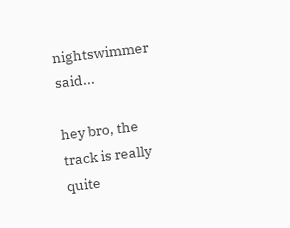nightswimmer said...

hey bro, the track is really quite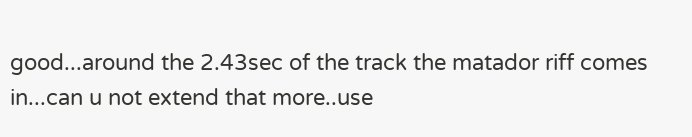good...around the 2.43sec of the track the matador riff comes in...can u not extend that more..use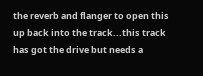the reverb and flanger to open this up back into the track...this track has got the drive but needs a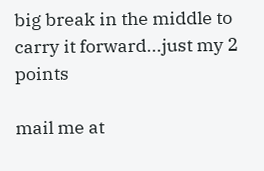big break in the middle to carry it forward...just my 2 points

mail me at